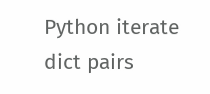Python iterate dict pairs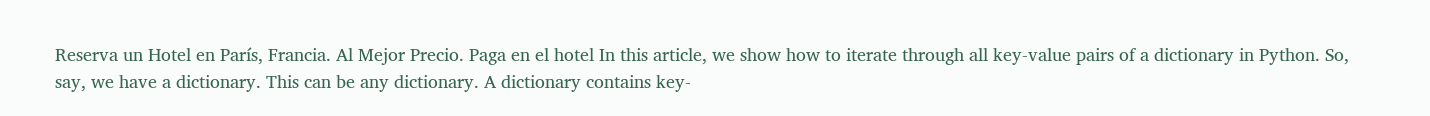Reserva un Hotel en París, Francia. Al Mejor Precio. Paga en el hotel In this article, we show how to iterate through all key-value pairs of a dictionary in Python. So, say, we have a dictionary. This can be any dictionary. A dictionary contains key-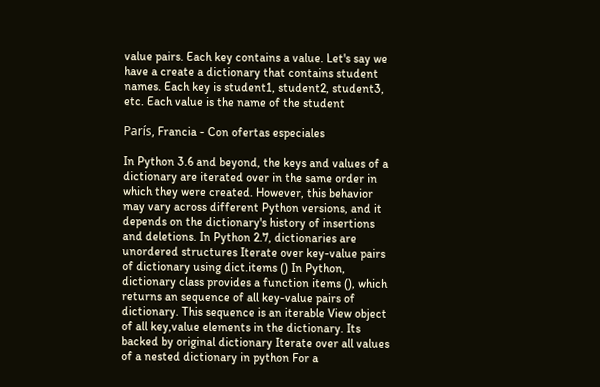value pairs. Each key contains a value. Let's say we have a create a dictionary that contains student names. Each key is student1, student2, student3, etc. Each value is the name of the student

París, Francia - Con ofertas especiales

In Python 3.6 and beyond, the keys and values of a dictionary are iterated over in the same order in which they were created. However, this behavior may vary across different Python versions, and it depends on the dictionary's history of insertions and deletions. In Python 2.7, dictionaries are unordered structures Iterate over key-value pairs of dictionary using dict.items () In Python, dictionary class provides a function items (), which returns an sequence of all key-value pairs of dictionary. This sequence is an iterable View object of all key,value elements in the dictionary. Its backed by original dictionary Iterate over all values of a nested dictionary in python For a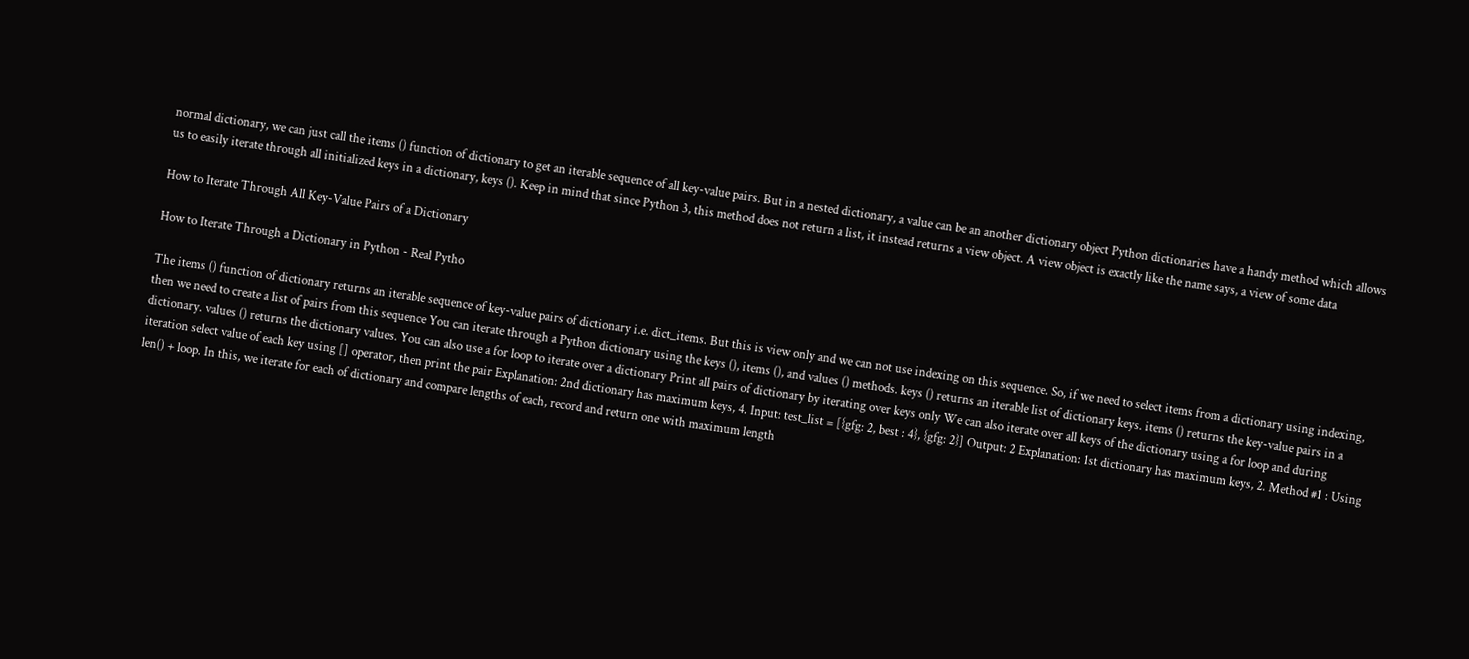normal dictionary, we can just call the items () function of dictionary to get an iterable sequence of all key-value pairs. But in a nested dictionary, a value can be an another dictionary object Python dictionaries have a handy method which allows us to easily iterate through all initialized keys in a dictionary, keys (). Keep in mind that since Python 3, this method does not return a list, it instead returns a view object. A view object is exactly like the name says, a view of some data

How to Iterate Through All Key-Value Pairs of a Dictionary

How to Iterate Through a Dictionary in Python - Real Pytho

The items () function of dictionary returns an iterable sequence of key-value pairs of dictionary i.e. dict_items. But this is view only and we can not use indexing on this sequence. So, if we need to select items from a dictionary using indexing, then we need to create a list of pairs from this sequence You can iterate through a Python dictionary using the keys (), items (), and values () methods. keys () returns an iterable list of dictionary keys. items () returns the key-value pairs in a dictionary. values () returns the dictionary values. You can also use a for loop to iterate over a dictionary Print all pairs of dictionary by iterating over keys only We can also iterate over all keys of the dictionary using a for loop and during iteration select value of each key using [] operator, then print the pair Explanation: 2nd dictionary has maximum keys, 4. Input: test_list = [{gfg: 2, best : 4}, {gfg: 2}] Output: 2 Explanation: 1st dictionary has maximum keys, 2. Method #1 : Using len() + loop. In this, we iterate for each of dictionary and compare lengths of each, record and return one with maximum length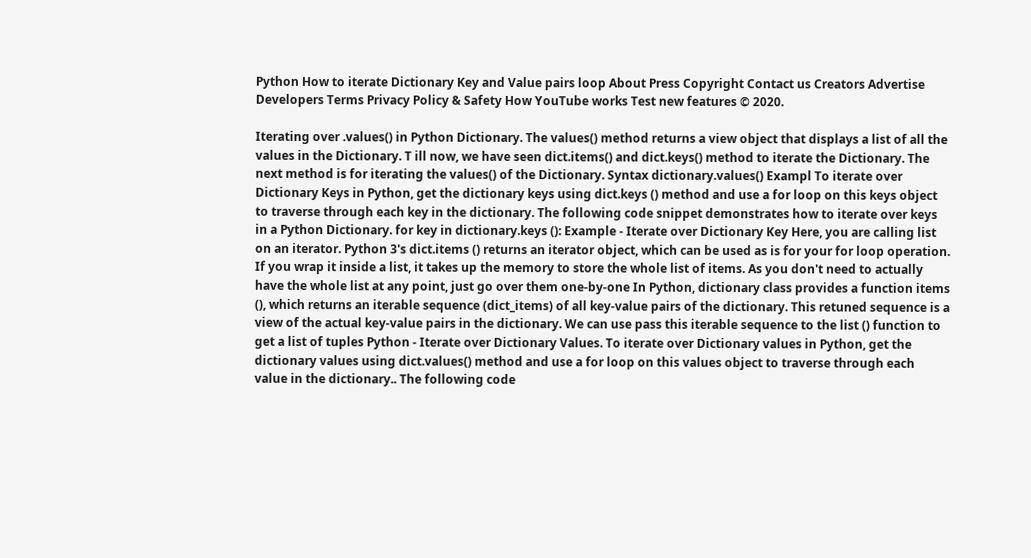Python How to iterate Dictionary Key and Value pairs loop About Press Copyright Contact us Creators Advertise Developers Terms Privacy Policy & Safety How YouTube works Test new features © 2020.

Iterating over .values() in Python Dictionary. The values() method returns a view object that displays a list of all the values in the Dictionary. T ill now, we have seen dict.items() and dict.keys() method to iterate the Dictionary. The next method is for iterating the values() of the Dictionary. Syntax dictionary.values() Exampl To iterate over Dictionary Keys in Python, get the dictionary keys using dict.keys () method and use a for loop on this keys object to traverse through each key in the dictionary. The following code snippet demonstrates how to iterate over keys in a Python Dictionary. for key in dictionary.keys (): Example - Iterate over Dictionary Key Here, you are calling list on an iterator. Python 3's dict.items () returns an iterator object, which can be used as is for your for loop operation. If you wrap it inside a list, it takes up the memory to store the whole list of items. As you don't need to actually have the whole list at any point, just go over them one-by-one In Python, dictionary class provides a function items (), which returns an iterable sequence (dict_items) of all key-value pairs of the dictionary. This retuned sequence is a view of the actual key-value pairs in the dictionary. We can use pass this iterable sequence to the list () function to get a list of tuples Python - Iterate over Dictionary Values. To iterate over Dictionary values in Python, get the dictionary values using dict.values() method and use a for loop on this values object to traverse through each value in the dictionary.. The following code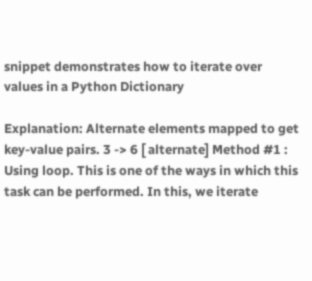snippet demonstrates how to iterate over values in a Python Dictionary

Explanation: Alternate elements mapped to get key-value pairs. 3 -> 6 [ alternate] Method #1 : Using loop. This is one of the ways in which this task can be performed. In this, we iterate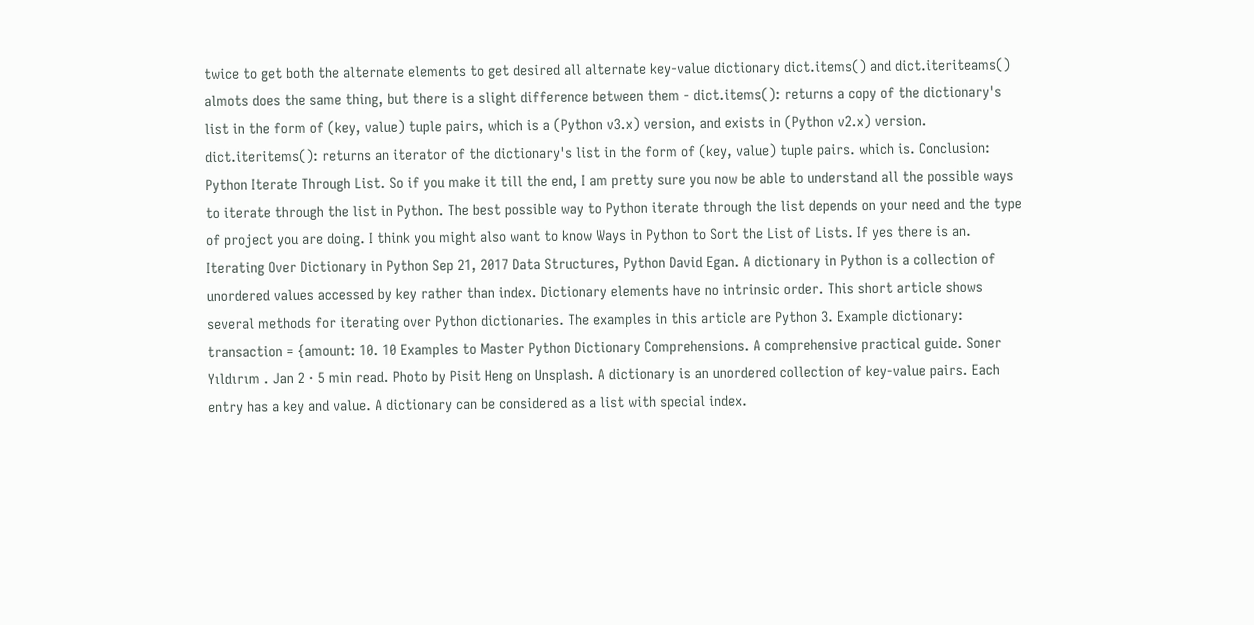twice to get both the alternate elements to get desired all alternate key-value dictionary dict.items() and dict.iteriteams() almots does the same thing, but there is a slight difference between them - dict.items(): returns a copy of the dictionary's list in the form of (key, value) tuple pairs, which is a (Python v3.x) version, and exists in (Python v2.x) version. dict.iteritems(): returns an iterator of the dictionary's list in the form of (key, value) tuple pairs. which is. Conclusion: Python Iterate Through List. So if you make it till the end, I am pretty sure you now be able to understand all the possible ways to iterate through the list in Python. The best possible way to Python iterate through the list depends on your need and the type of project you are doing. I think you might also want to know Ways in Python to Sort the List of Lists. If yes there is an. Iterating Over Dictionary in Python Sep 21, 2017 Data Structures, Python David Egan. A dictionary in Python is a collection of unordered values accessed by key rather than index. Dictionary elements have no intrinsic order. This short article shows several methods for iterating over Python dictionaries. The examples in this article are Python 3. Example dictionary: transaction = {amount: 10. 10 Examples to Master Python Dictionary Comprehensions. A comprehensive practical guide. Soner Yıldırım . Jan 2 · 5 min read. Photo by Pisit Heng on Unsplash. A dictionary is an unordered collection of key-value pairs. Each entry has a key and value. A dictionary can be considered as a list with special index.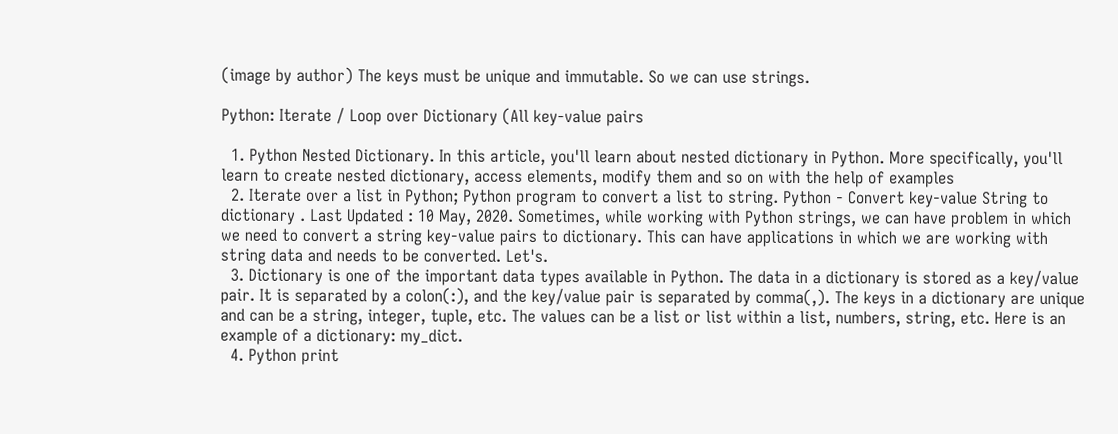(image by author) The keys must be unique and immutable. So we can use strings.

Python: Iterate / Loop over Dictionary (All key-value pairs

  1. Python Nested Dictionary. In this article, you'll learn about nested dictionary in Python. More specifically, you'll learn to create nested dictionary, access elements, modify them and so on with the help of examples
  2. Iterate over a list in Python; Python program to convert a list to string. Python - Convert key-value String to dictionary . Last Updated : 10 May, 2020. Sometimes, while working with Python strings, we can have problem in which we need to convert a string key-value pairs to dictionary. This can have applications in which we are working with string data and needs to be converted. Let's.
  3. Dictionary is one of the important data types available in Python. The data in a dictionary is stored as a key/value pair. It is separated by a colon(:), and the key/value pair is separated by comma(,). The keys in a dictionary are unique and can be a string, integer, tuple, etc. The values can be a list or list within a list, numbers, string, etc. Here is an example of a dictionary: my_dict.
  4. Python print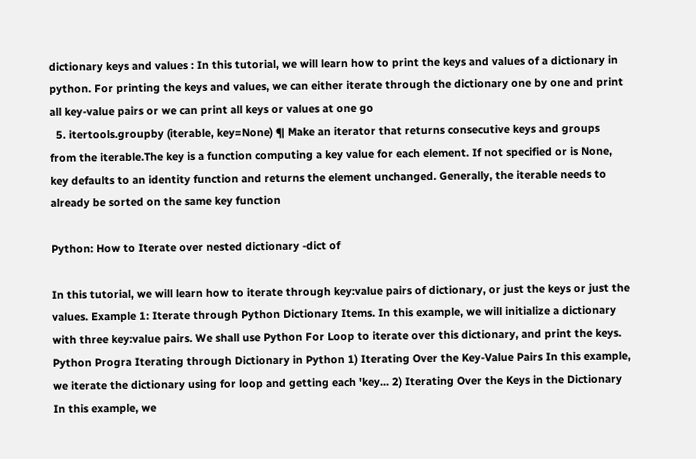dictionary keys and values : In this tutorial, we will learn how to print the keys and values of a dictionary in python. For printing the keys and values, we can either iterate through the dictionary one by one and print all key-value pairs or we can print all keys or values at one go
  5. itertools.groupby (iterable, key=None) ¶ Make an iterator that returns consecutive keys and groups from the iterable.The key is a function computing a key value for each element. If not specified or is None, key defaults to an identity function and returns the element unchanged. Generally, the iterable needs to already be sorted on the same key function

Python: How to Iterate over nested dictionary -dict of

In this tutorial, we will learn how to iterate through key:value pairs of dictionary, or just the keys or just the values. Example 1: Iterate through Python Dictionary Items. In this example, we will initialize a dictionary with three key:value pairs. We shall use Python For Loop to iterate over this dictionary, and print the keys. Python Progra Iterating through Dictionary in Python 1) Iterating Over the Key-Value Pairs In this example, we iterate the dictionary using for loop and getting each 'key... 2) Iterating Over the Keys in the Dictionary In this example, we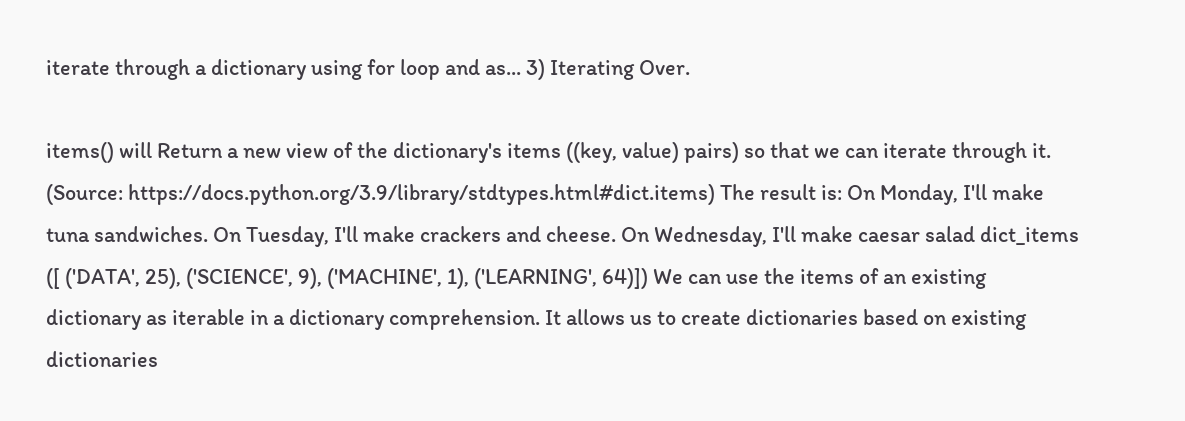iterate through a dictionary using for loop and as... 3) Iterating Over.

items() will Return a new view of the dictionary's items ((key, value) pairs) so that we can iterate through it. (Source: https://docs.python.org/3.9/library/stdtypes.html#dict.items) The result is: On Monday, I'll make tuna sandwiches. On Tuesday, I'll make crackers and cheese. On Wednesday, I'll make caesar salad dict_items ([ ('DATA', 25), ('SCIENCE', 9), ('MACHINE', 1), ('LEARNING', 64)]) We can use the items of an existing dictionary as iterable in a dictionary comprehension. It allows us to create dictionaries based on existing dictionaries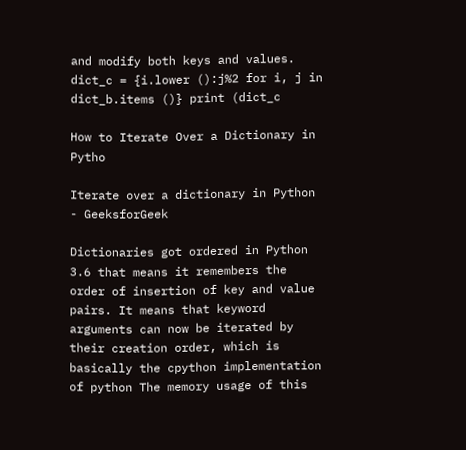and modify both keys and values. dict_c = {i.lower ():j%2 for i, j in dict_b.items ()} print (dict_c

How to Iterate Over a Dictionary in Pytho

Iterate over a dictionary in Python - GeeksforGeek

Dictionaries got ordered in Python 3.6 that means it remembers the order of insertion of key and value pairs. It means that keyword arguments can now be iterated by their creation order, which is basically the cpython implementation of python The memory usage of this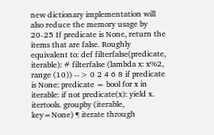new dictionary implementation will also reduce the memory usage by 20-25 If predicate is None, return the items that are false. Roughly equivalent to: def filterfalse(predicate, iterable): # filterfalse (lambda x: x%2, range (10)) --> 0 2 4 6 8 if predicate is None: predicate = bool for x in iterable: if not predicate(x): yield x. itertools. groupby (iterable, key=None) ¶ iterate through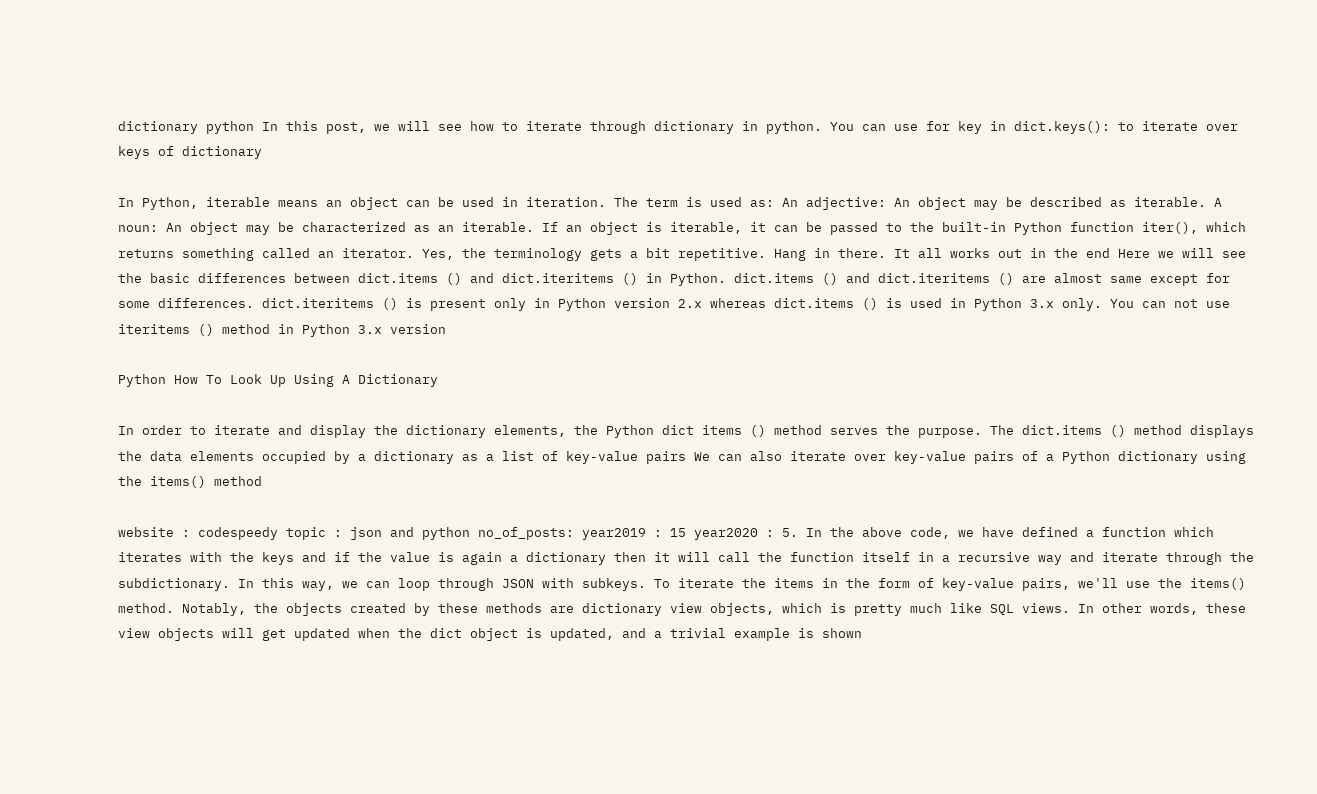dictionary python In this post, we will see how to iterate through dictionary in python. You can use for key in dict.keys(): to iterate over keys of dictionary

In Python, iterable means an object can be used in iteration. The term is used as: An adjective: An object may be described as iterable. A noun: An object may be characterized as an iterable. If an object is iterable, it can be passed to the built-in Python function iter(), which returns something called an iterator. Yes, the terminology gets a bit repetitive. Hang in there. It all works out in the end Here we will see the basic differences between dict.items () and dict.iteritems () in Python. dict.items () and dict.iteritems () are almost same except for some differences. dict.iteritems () is present only in Python version 2.x whereas dict.items () is used in Python 3.x only. You can not use iteritems () method in Python 3.x version

Python How To Look Up Using A Dictionary

In order to iterate and display the dictionary elements, the Python dict items () method serves the purpose. The dict.items () method displays the data elements occupied by a dictionary as a list of key-value pairs We can also iterate over key-value pairs of a Python dictionary using the items() method

website : codespeedy topic : json and python no_of_posts: year2019 : 15 year2020 : 5. In the above code, we have defined a function which iterates with the keys and if the value is again a dictionary then it will call the function itself in a recursive way and iterate through the subdictionary. In this way, we can loop through JSON with subkeys. To iterate the items in the form of key-value pairs, we'll use the items() method. Notably, the objects created by these methods are dictionary view objects, which is pretty much like SQL views. In other words, these view objects will get updated when the dict object is updated, and a trivial example is shown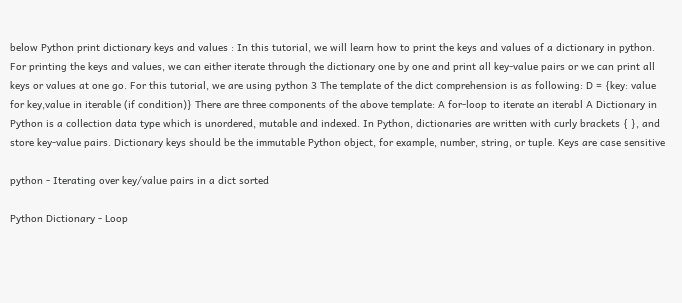below Python print dictionary keys and values : In this tutorial, we will learn how to print the keys and values of a dictionary in python. For printing the keys and values, we can either iterate through the dictionary one by one and print all key-value pairs or we can print all keys or values at one go. For this tutorial, we are using python 3 The template of the dict comprehension is as following: D = {key: value for key,value in iterable (if condition)} There are three components of the above template: A for-loop to iterate an iterabl A Dictionary in Python is a collection data type which is unordered, mutable and indexed. In Python, dictionaries are written with curly brackets { }, and store key-value pairs. Dictionary keys should be the immutable Python object, for example, number, string, or tuple. Keys are case sensitive

python - Iterating over key/value pairs in a dict sorted

Python Dictionary - Loop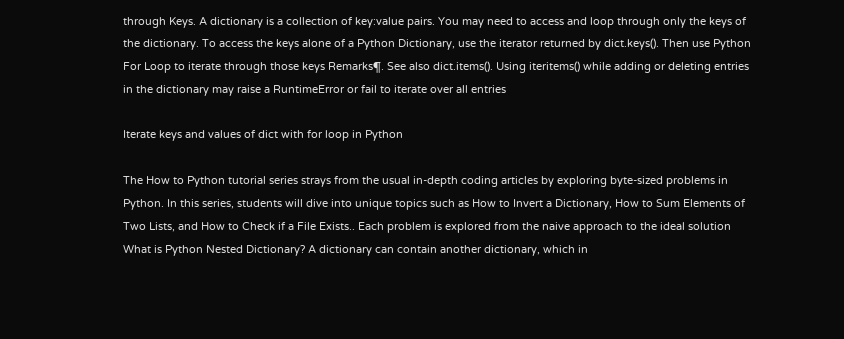through Keys. A dictionary is a collection of key:value pairs. You may need to access and loop through only the keys of the dictionary. To access the keys alone of a Python Dictionary, use the iterator returned by dict.keys(). Then use Python For Loop to iterate through those keys Remarks¶. See also dict.items(). Using iteritems() while adding or deleting entries in the dictionary may raise a RuntimeError or fail to iterate over all entries

Iterate keys and values of dict with for loop in Python

The How to Python tutorial series strays from the usual in-depth coding articles by exploring byte-sized problems in Python. In this series, students will dive into unique topics such as How to Invert a Dictionary, How to Sum Elements of Two Lists, and How to Check if a File Exists.. Each problem is explored from the naive approach to the ideal solution What is Python Nested Dictionary? A dictionary can contain another dictionary, which in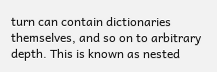turn can contain dictionaries themselves, and so on to arbitrary depth. This is known as nested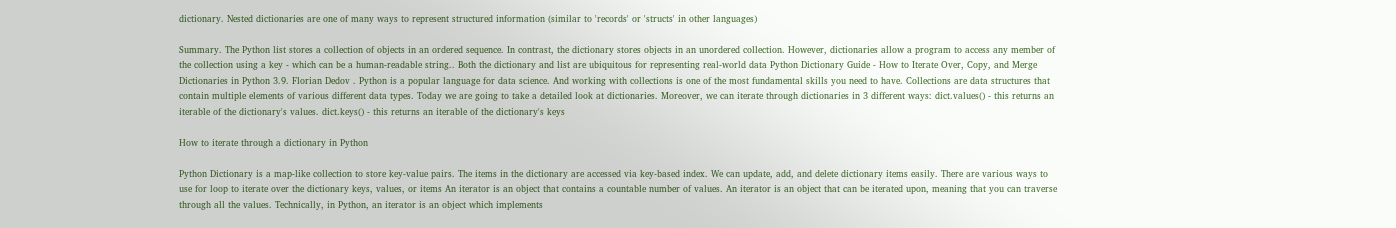dictionary. Nested dictionaries are one of many ways to represent structured information (similar to 'records' or 'structs' in other languages)

Summary. The Python list stores a collection of objects in an ordered sequence. In contrast, the dictionary stores objects in an unordered collection. However, dictionaries allow a program to access any member of the collection using a key - which can be a human-readable string.. Both the dictionary and list are ubiquitous for representing real-world data Python Dictionary Guide - How to Iterate Over, Copy, and Merge Dictionaries in Python 3.9. Florian Dedov . Python is a popular language for data science. And working with collections is one of the most fundamental skills you need to have. Collections are data structures that contain multiple elements of various different data types. Today we are going to take a detailed look at dictionaries. Moreover, we can iterate through dictionaries in 3 different ways: dict.values() - this returns an iterable of the dictionary's values. dict.keys() - this returns an iterable of the dictionary's keys

How to iterate through a dictionary in Python

Python Dictionary is a map-like collection to store key-value pairs. The items in the dictionary are accessed via key-based index. We can update, add, and delete dictionary items easily. There are various ways to use for loop to iterate over the dictionary keys, values, or items An iterator is an object that contains a countable number of values. An iterator is an object that can be iterated upon, meaning that you can traverse through all the values. Technically, in Python, an iterator is an object which implements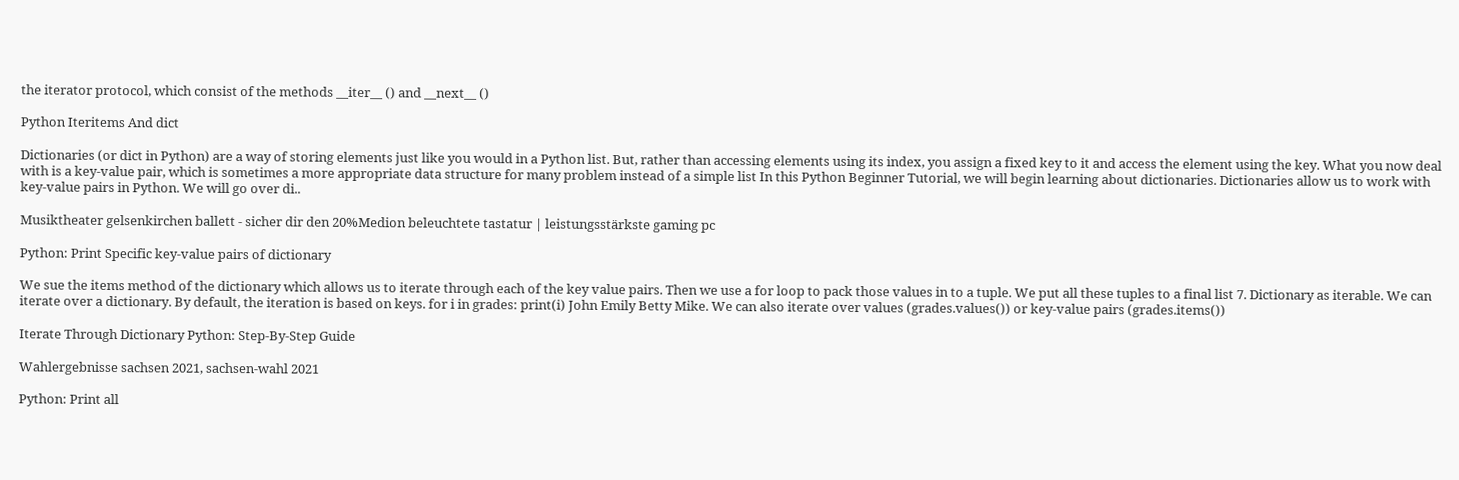the iterator protocol, which consist of the methods __iter__ () and __next__ ()

Python Iteritems And dict

Dictionaries (or dict in Python) are a way of storing elements just like you would in a Python list. But, rather than accessing elements using its index, you assign a fixed key to it and access the element using the key. What you now deal with is a key-value pair, which is sometimes a more appropriate data structure for many problem instead of a simple list In this Python Beginner Tutorial, we will begin learning about dictionaries. Dictionaries allow us to work with key-value pairs in Python. We will go over di..

Musiktheater gelsenkirchen ballett - sicher dir den 20%Medion beleuchtete tastatur | leistungsstärkste gaming pc

Python: Print Specific key-value pairs of dictionary

We sue the items method of the dictionary which allows us to iterate through each of the key value pairs. Then we use a for loop to pack those values in to a tuple. We put all these tuples to a final list 7. Dictionary as iterable. We can iterate over a dictionary. By default, the iteration is based on keys. for i in grades: print(i) John Emily Betty Mike. We can also iterate over values (grades.values()) or key-value pairs (grades.items())

Iterate Through Dictionary Python: Step-By-Step Guide

Wahlergebnisse sachsen 2021, sachsen-wahl 2021

Python: Print all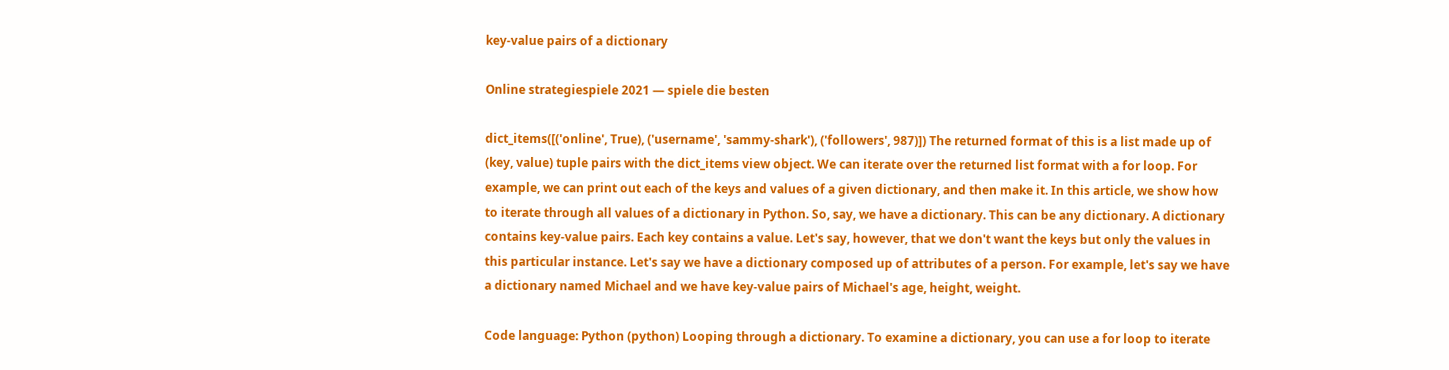key-value pairs of a dictionary

Online strategiespiele 2021 — spiele die besten

dict_items([('online', True), ('username', 'sammy-shark'), ('followers', 987)]) The returned format of this is a list made up of (key, value) tuple pairs with the dict_items view object. We can iterate over the returned list format with a for loop. For example, we can print out each of the keys and values of a given dictionary, and then make it. In this article, we show how to iterate through all values of a dictionary in Python. So, say, we have a dictionary. This can be any dictionary. A dictionary contains key-value pairs. Each key contains a value. Let's say, however, that we don't want the keys but only the values in this particular instance. Let's say we have a dictionary composed up of attributes of a person. For example, let's say we have a dictionary named Michael and we have key-value pairs of Michael's age, height, weight.

Code language: Python (python) Looping through a dictionary. To examine a dictionary, you can use a for loop to iterate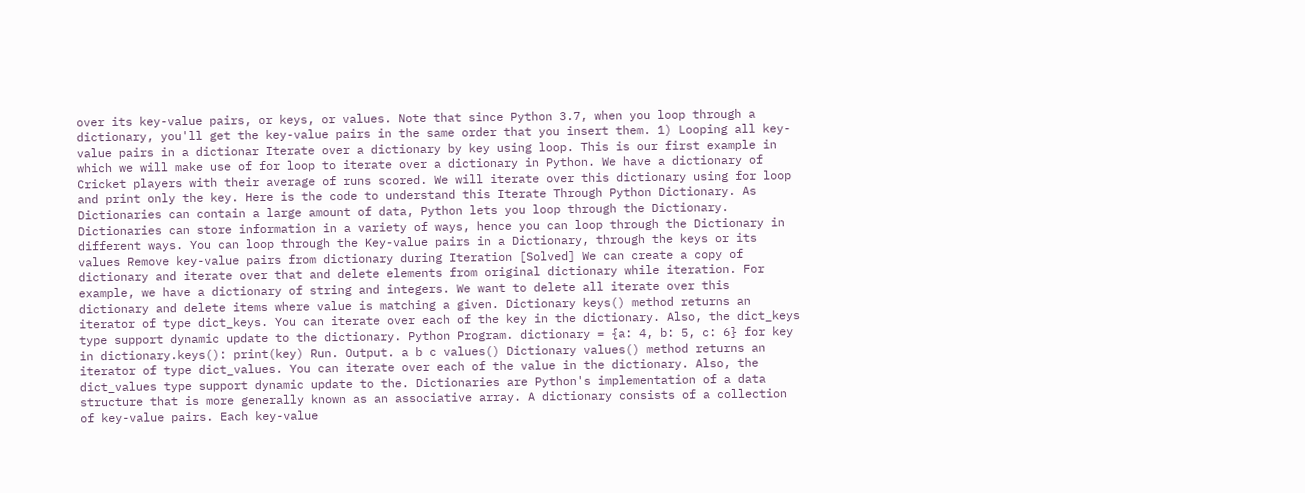over its key-value pairs, or keys, or values. Note that since Python 3.7, when you loop through a dictionary, you'll get the key-value pairs in the same order that you insert them. 1) Looping all key-value pairs in a dictionar Iterate over a dictionary by key using loop. This is our first example in which we will make use of for loop to iterate over a dictionary in Python. We have a dictionary of Cricket players with their average of runs scored. We will iterate over this dictionary using for loop and print only the key. Here is the code to understand this Iterate Through Python Dictionary. As Dictionaries can contain a large amount of data, Python lets you loop through the Dictionary. Dictionaries can store information in a variety of ways, hence you can loop through the Dictionary in different ways. You can loop through the Key-value pairs in a Dictionary, through the keys or its values Remove key-value pairs from dictionary during Iteration [Solved] We can create a copy of dictionary and iterate over that and delete elements from original dictionary while iteration. For example, we have a dictionary of string and integers. We want to delete all iterate over this dictionary and delete items where value is matching a given. Dictionary keys() method returns an iterator of type dict_keys. You can iterate over each of the key in the dictionary. Also, the dict_keys type support dynamic update to the dictionary. Python Program. dictionary = {a: 4, b: 5, c: 6} for key in dictionary.keys(): print(key) Run. Output. a b c values() Dictionary values() method returns an iterator of type dict_values. You can iterate over each of the value in the dictionary. Also, the dict_values type support dynamic update to the. Dictionaries are Python's implementation of a data structure that is more generally known as an associative array. A dictionary consists of a collection of key-value pairs. Each key-value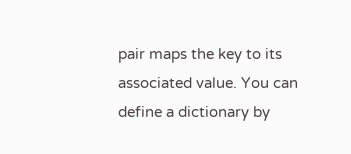pair maps the key to its associated value. You can define a dictionary by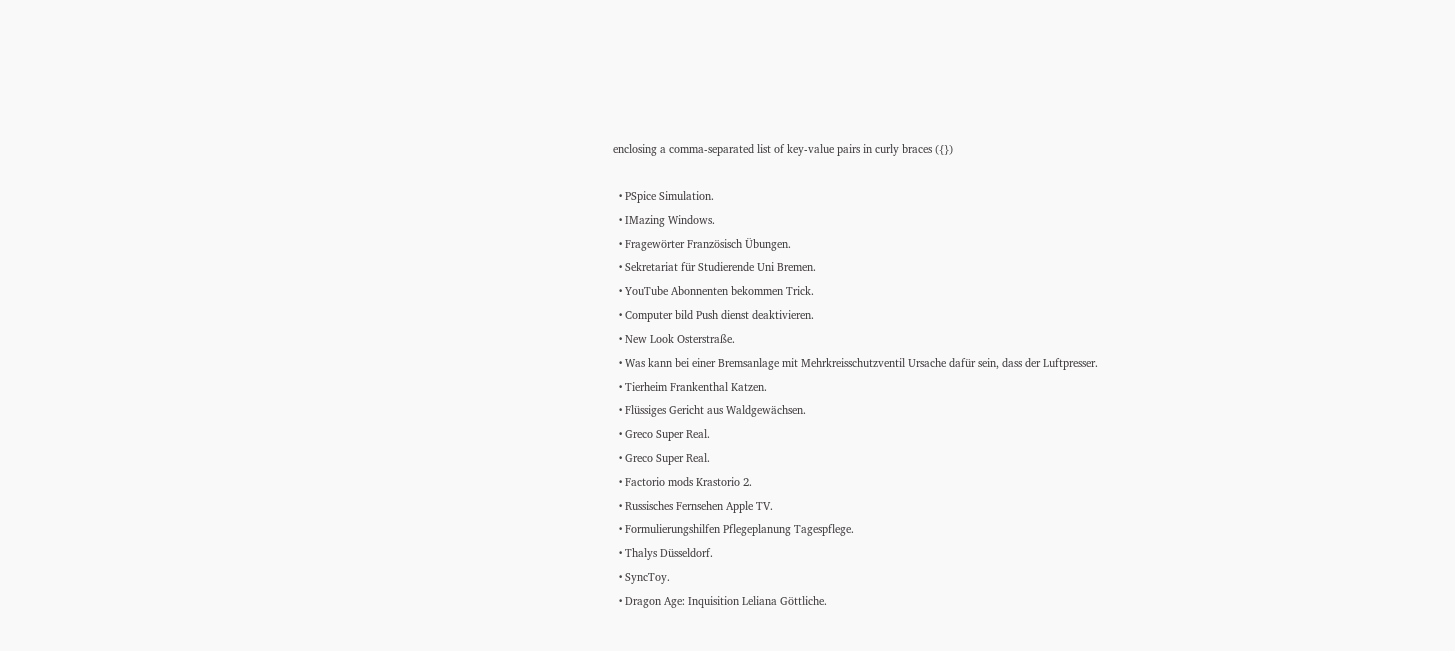enclosing a comma-separated list of key-value pairs in curly braces ({})

  • PSpice Simulation.
  • IMazing Windows.
  • Fragewörter Französisch Übungen.
  • Sekretariat für Studierende Uni Bremen.
  • YouTube Abonnenten bekommen Trick.
  • Computer bild Push dienst deaktivieren.
  • New Look Osterstraße.
  • Was kann bei einer Bremsanlage mit Mehrkreisschutzventil Ursache dafür sein, dass der Luftpresser.
  • Tierheim Frankenthal Katzen.
  • Flüssiges Gericht aus Waldgewächsen.
  • Greco Super Real.
  • Greco Super Real.
  • Factorio mods Krastorio 2.
  • Russisches Fernsehen Apple TV.
  • Formulierungshilfen Pflegeplanung Tagespflege.
  • Thalys Düsseldorf.
  • SyncToy.
  • Dragon Age: Inquisition Leliana Göttliche.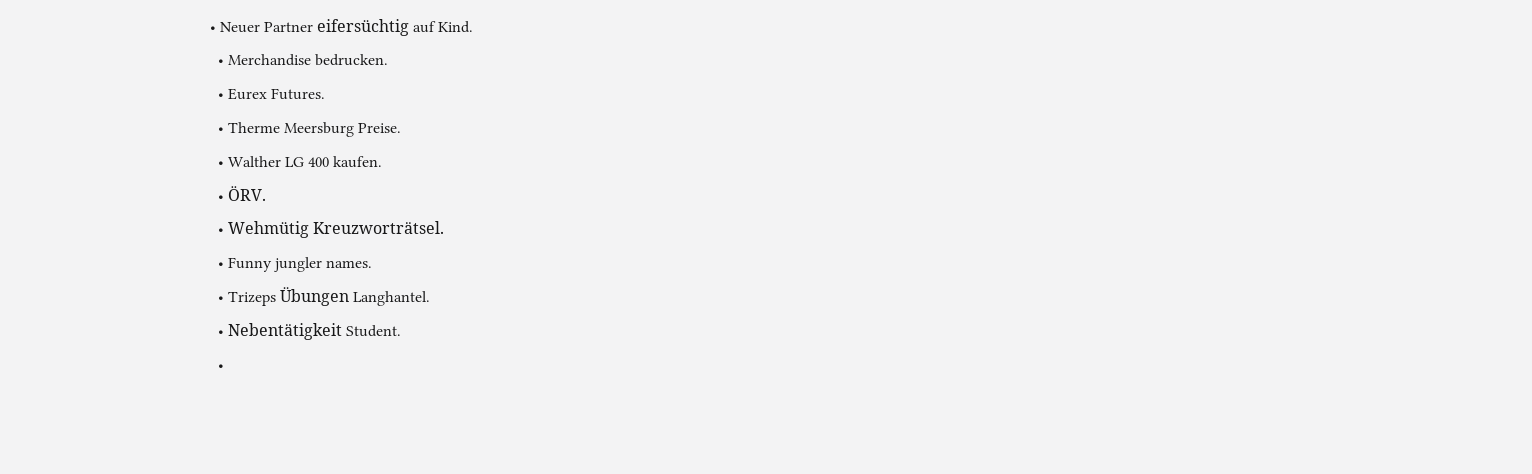• Neuer Partner eifersüchtig auf Kind.
  • Merchandise bedrucken.
  • Eurex Futures.
  • Therme Meersburg Preise.
  • Walther LG 400 kaufen.
  • ÖRV.
  • Wehmütig Kreuzworträtsel.
  • Funny jungler names.
  • Trizeps Übungen Langhantel.
  • Nebentätigkeit Student.
  •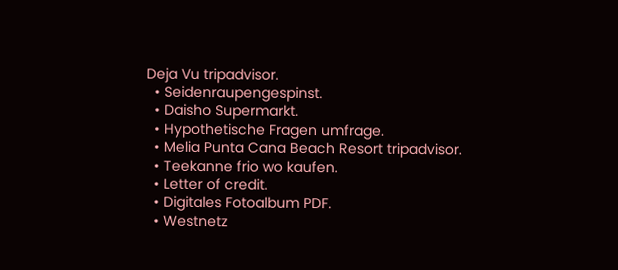Deja Vu tripadvisor.
  • Seidenraupengespinst.
  • Daisho Supermarkt.
  • Hypothetische Fragen umfrage.
  • Melia Punta Cana Beach Resort tripadvisor.
  • Teekanne frio wo kaufen.
  • Letter of credit.
  • Digitales Fotoalbum PDF.
  • Westnetz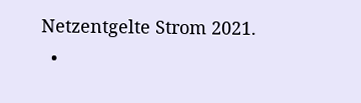Netzentgelte Strom 2021.
  •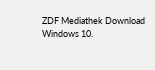ZDF Mediathek Download Windows 10.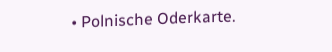• Polnische Oderkarte.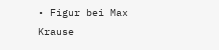• Figur bei Max Krause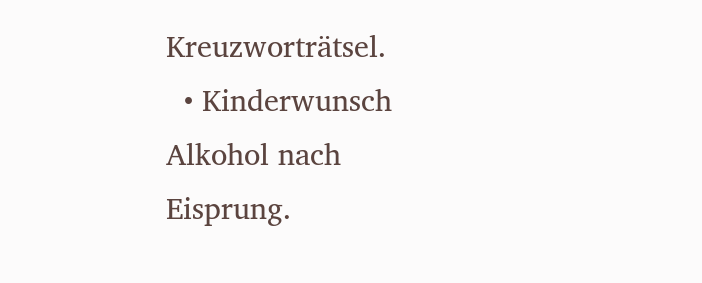Kreuzworträtsel.
  • Kinderwunsch Alkohol nach Eisprung.